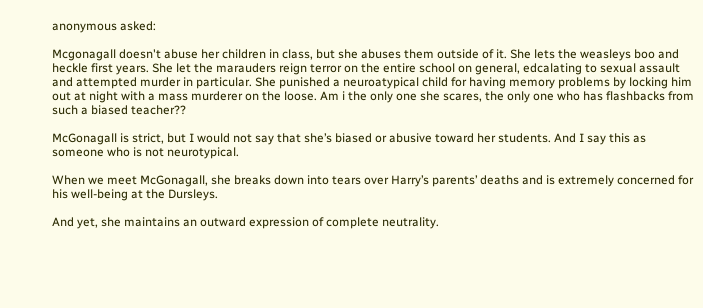anonymous asked:

Mcgonagall doesn't abuse her children in class, but she abuses them outside of it. She lets the weasleys boo and heckle first years. She let the marauders reign terror on the entire school on general, edcalating to sexual assault and attempted murder in particular. She punished a neuroatypical child for having memory problems by locking him out at night with a mass murderer on the loose. Am i the only one she scares, the only one who has flashbacks from such a biased teacher??

McGonagall is strict, but I would not say that she’s biased or abusive toward her students. And I say this as someone who is not neurotypical.

When we meet McGonagall, she breaks down into tears over Harry’s parents’ deaths and is extremely concerned for his well-being at the Dursleys.

And yet, she maintains an outward expression of complete neutrality.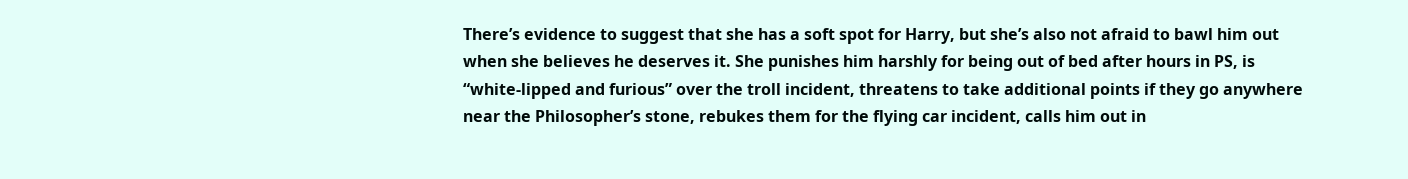There’s evidence to suggest that she has a soft spot for Harry, but she’s also not afraid to bawl him out when she believes he deserves it. She punishes him harshly for being out of bed after hours in PS, is “white-lipped and furious” over the troll incident, threatens to take additional points if they go anywhere near the Philosopher’s stone, rebukes them for the flying car incident, calls him out in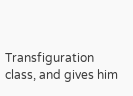Transfiguration class, and gives him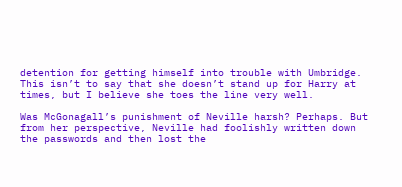detention for getting himself into trouble with Umbridge. This isn’t to say that she doesn’t stand up for Harry at times, but I believe she toes the line very well.

Was McGonagall’s punishment of Neville harsh? Perhaps. But from her perspective, Neville had foolishly written down the passwords and then lost the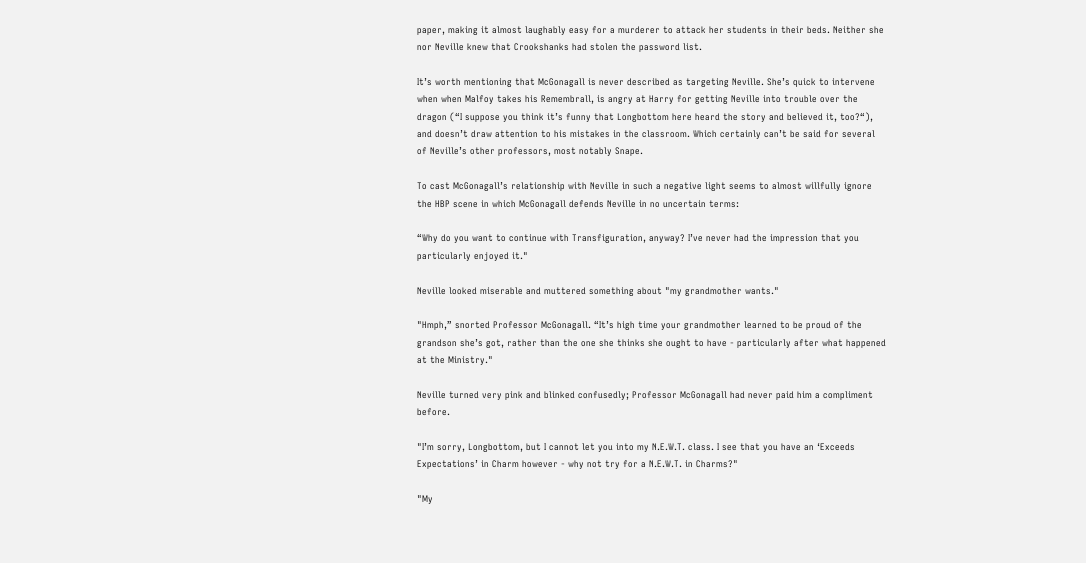paper, making it almost laughably easy for a murderer to attack her students in their beds. Neither she nor Neville knew that Crookshanks had stolen the password list.

It’s worth mentioning that McGonagall is never described as targeting Neville. She’s quick to intervene when when Malfoy takes his Remembrall, is angry at Harry for getting Neville into trouble over the dragon (“I suppose you think it’s funny that Longbottom here heard the story and believed it, too?“), and doesn’t draw attention to his mistakes in the classroom. Which certainly can’t be said for several of Neville’s other professors, most notably Snape.

To cast McGonagall’s relationship with Neville in such a negative light seems to almost willfully ignore the HBP scene in which McGonagall defends Neville in no uncertain terms:

“Why do you want to continue with Transfiguration, anyway? I’ve never had the impression that you particularly enjoyed it."

Neville looked miserable and muttered something about "my grandmother wants."

"Hmph,” snorted Professor McGonagall. “It’s high time your grandmother learned to be proud of the grandson she’s got, rather than the one she thinks she ought to have - particularly after what happened at the Ministry."

Neville turned very pink and blinked confusedly; Professor McGonagall had never paid him a compliment before.

"I’m sorry, Longbottom, but I cannot let you into my N.E.W.T. class. I see that you have an ‘Exceeds Expectations’ in Charm however - why not try for a N.E.W.T. in Charms?"

"My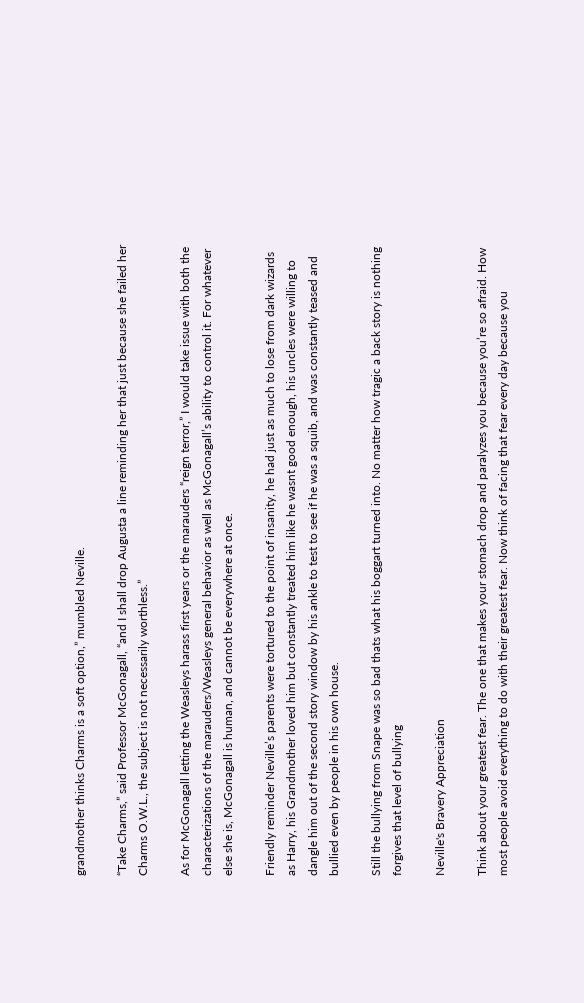grandmother thinks Charms is a soft option,” mumbled Neville.

“Take Charms,” said Professor McGonagall, “and I shall drop Augusta a line reminding her that just because she failed her Charms O.W.L., the subject is not necessarily worthless.”

As for McGonagall letting the Weasleys harass first years or the marauders “reign terror,” I would take issue with both the characterizations of the marauders/Weasleys general behavior as well as McGonagall’s ability to control it. For whatever else she is, McGonagall is human, and cannot be everywhere at once.

Friendly reminder Neville’s parents were tortured to the point of insanity, he had just as much to lose from dark wizards as Harry, his Grandmother loved him but constantly treated him like he wasnt good enough, his uncles were willing to dangle him out of the second story window by his ankle to test to see if he was a squib, and was constantly teased and bullied even by people in his own house.

Still the bullying from Snape was so bad thats what his boggart turned into. No matter how tragic a back story is nothing forgives that level of bullying

Neville's Bravery Appreciation

Think about your greatest fear. The one that makes your stomach drop and paralyzes you because you’re so afraid. How most people avoid everything to do with their greatest fear. Now think of facing that fear every day because you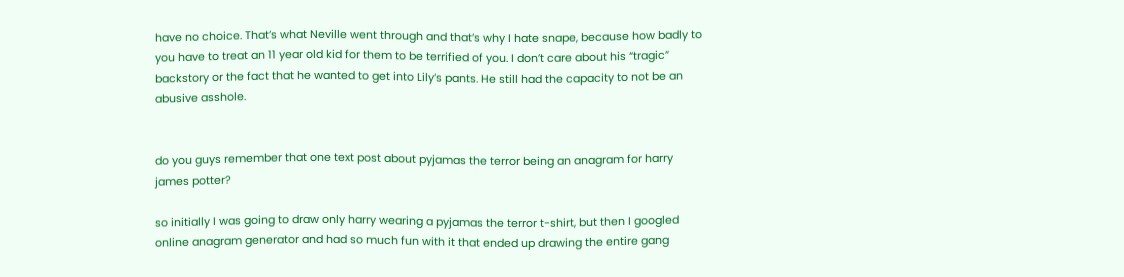have no choice. That’s what Neville went through and that’s why I hate snape, because how badly to you have to treat an 11 year old kid for them to be terrified of you. I don’t care about his “tragic” backstory or the fact that he wanted to get into Lily’s pants. He still had the capacity to not be an abusive asshole.


do you guys remember that one text post about pyjamas the terror being an anagram for harry james potter?

so initially I was going to draw only harry wearing a pyjamas the terror t-shirt, but then I googled online anagram generator and had so much fun with it that ended up drawing the entire gang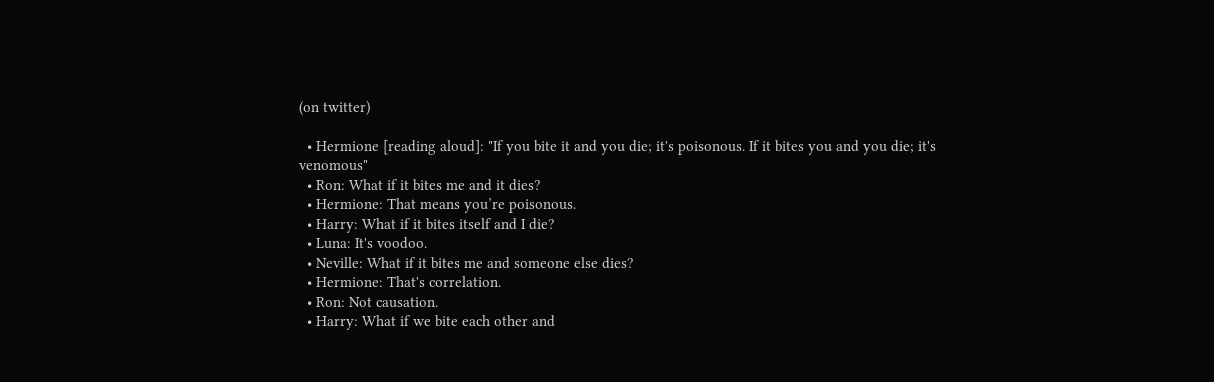(on twitter)

  • Hermione [reading aloud]: "If you bite it and you die; it's poisonous. If it bites you and you die; it's venomous"
  • Ron: What if it bites me and it dies?
  • Hermione: That means you’re poisonous.
  • Harry: What if it bites itself and I die?
  • Luna: It's voodoo.
  • Neville: What if it bites me and someone else dies?
  • Hermione: That's correlation.
  • Ron: Not causation.
  • Harry: What if we bite each other and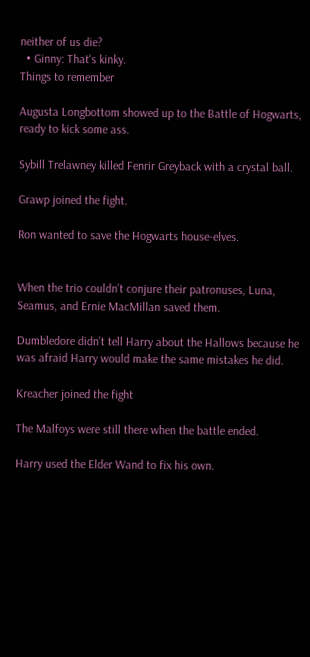neither of us die?
  • Ginny: That's kinky.
Things to remember

Augusta Longbottom showed up to the Battle of Hogwarts, ready to kick some ass.

Sybill Trelawney killed Fenrir Greyback with a crystal ball.

Grawp joined the fight.

Ron wanted to save the Hogwarts house-elves.


When the trio couldn’t conjure their patronuses, Luna, Seamus, and Ernie MacMillan saved them.

Dumbledore didn’t tell Harry about the Hallows because he was afraid Harry would make the same mistakes he did.

Kreacher joined the fight

The Malfoys were still there when the battle ended.

Harry used the Elder Wand to fix his own.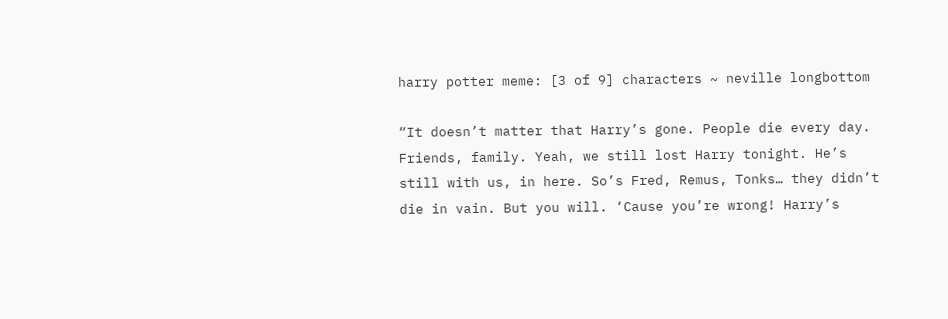harry potter meme: [3 of 9] characters ~ neville longbottom

“It doesn’t matter that Harry’s gone. People die every day. Friends, family. Yeah, we still lost Harry tonight. He’s still with us, in here. So’s Fred, Remus, Tonks… they didn’t die in vain. But you will. ‘Cause you’re wrong! Harry’s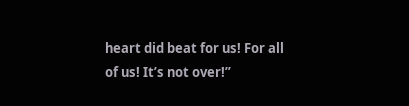heart did beat for us! For all of us! It’s not over!”